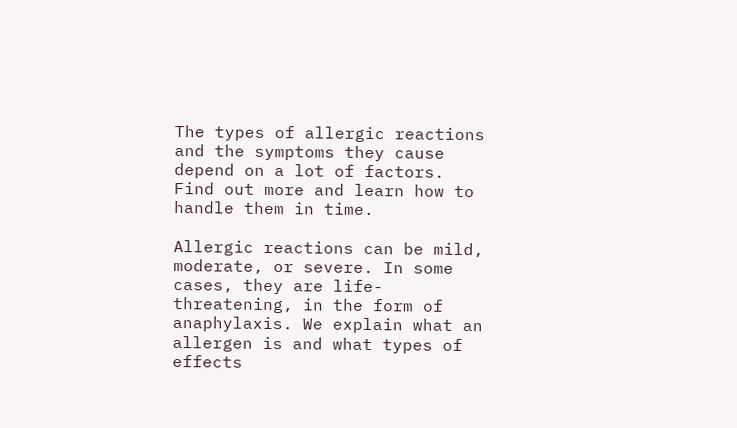The types of allergic reactions and the symptoms they cause depend on a lot of factors. Find out more and learn how to handle them in time.

Allergic reactions can be mild, moderate, or severe. In some cases, they are life-threatening, in the form of anaphylaxis. We explain what an allergen is and what types of effects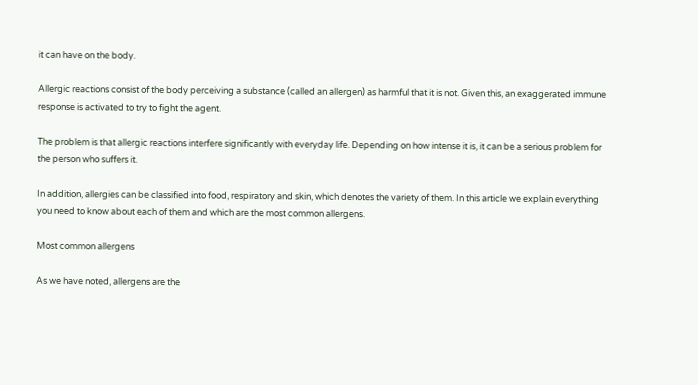it can have on the body.

Allergic reactions consist of the body perceiving a substance (called an allergen) as harmful that it is not. Given this, an exaggerated immune response is activated to try to fight the agent.

The problem is that allergic reactions interfere significantly with everyday life. Depending on how intense it is, it can be a serious problem for the person who suffers it.

In addition, allergies can be classified into food, respiratory and skin, which denotes the variety of them. In this article we explain everything you need to know about each of them and which are the most common allergens.

Most common allergens

As we have noted, allergens are the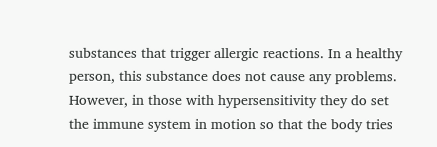substances that trigger allergic reactions. In a healthy person, this substance does not cause any problems. However, in those with hypersensitivity they do set the immune system in motion so that the body tries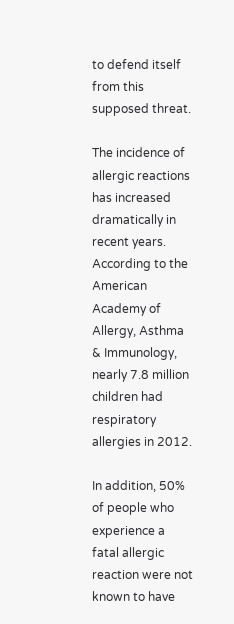to defend itself from this supposed threat.

The incidence of allergic reactions has increased dramatically in recent years. According to the American Academy of Allergy, Asthma & Immunology, nearly 7.8 million children had respiratory allergies in 2012.

In addition, 50% of people who experience a fatal allergic reaction were not known to have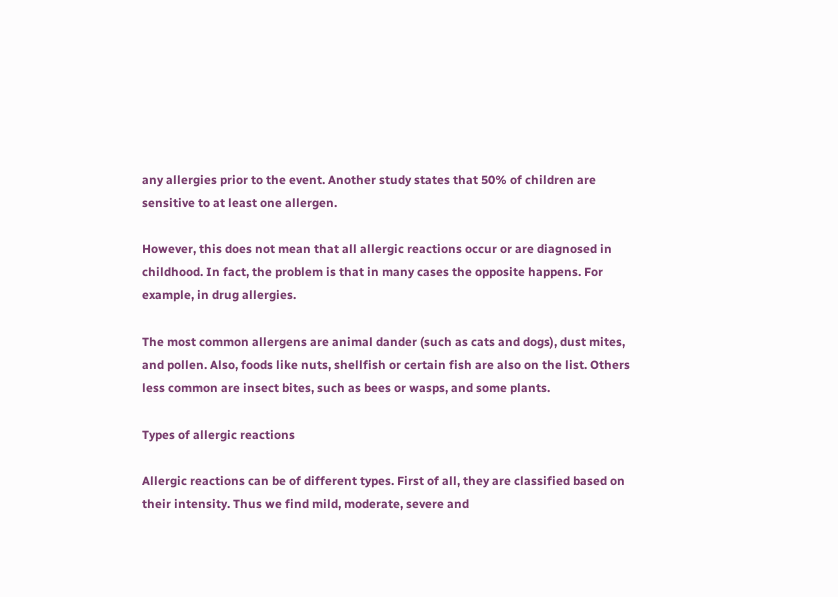any allergies prior to the event. Another study states that 50% of children are sensitive to at least one allergen.

However, this does not mean that all allergic reactions occur or are diagnosed in childhood. In fact, the problem is that in many cases the opposite happens. For example, in drug allergies.

The most common allergens are animal dander (such as cats and dogs), dust mites, and pollen. Also, foods like nuts, shellfish or certain fish are also on the list. Others less common are insect bites, such as bees or wasps, and some plants.

Types of allergic reactions

Allergic reactions can be of different types. First of all, they are classified based on their intensity. Thus we find mild, moderate, severe and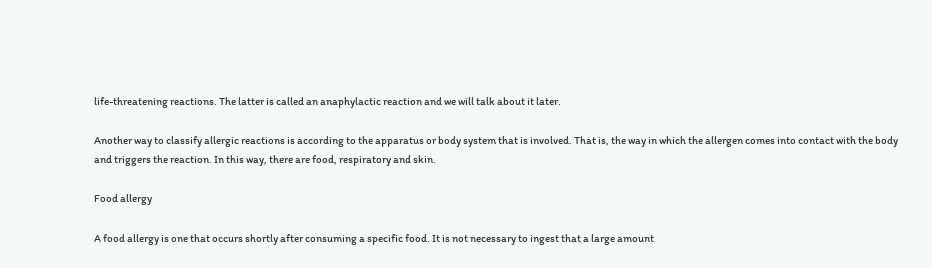life-threatening reactions. The latter is called an anaphylactic reaction and we will talk about it later.

Another way to classify allergic reactions is according to the apparatus or body system that is involved. That is, the way in which the allergen comes into contact with the body and triggers the reaction. In this way, there are food, respiratory and skin.

Food allergy

A food allergy is one that occurs shortly after consuming a specific food. It is not necessary to ingest that a large amount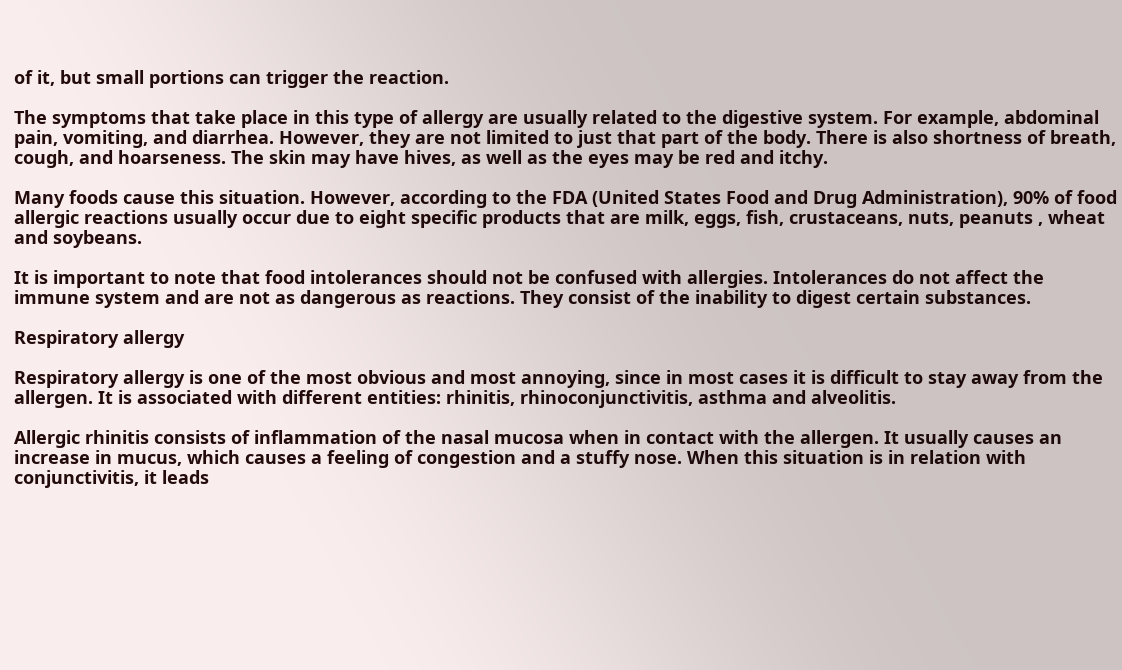of it, but small portions can trigger the reaction.

The symptoms that take place in this type of allergy are usually related to the digestive system. For example, abdominal pain, vomiting, and diarrhea. However, they are not limited to just that part of the body. There is also shortness of breath, cough, and hoarseness. The skin may have hives, as well as the eyes may be red and itchy.

Many foods cause this situation. However, according to the FDA (United States Food and Drug Administration), 90% of food allergic reactions usually occur due to eight specific products that are milk, eggs, fish, crustaceans, nuts, peanuts , wheat and soybeans.

It is important to note that food intolerances should not be confused with allergies. Intolerances do not affect the immune system and are not as dangerous as reactions. They consist of the inability to digest certain substances.

Respiratory allergy

Respiratory allergy is one of the most obvious and most annoying, since in most cases it is difficult to stay away from the allergen. It is associated with different entities: rhinitis, rhinoconjunctivitis, asthma and alveolitis.

Allergic rhinitis consists of inflammation of the nasal mucosa when in contact with the allergen. It usually causes an increase in mucus, which causes a feeling of congestion and a stuffy nose. When this situation is in relation with conjunctivitis, it leads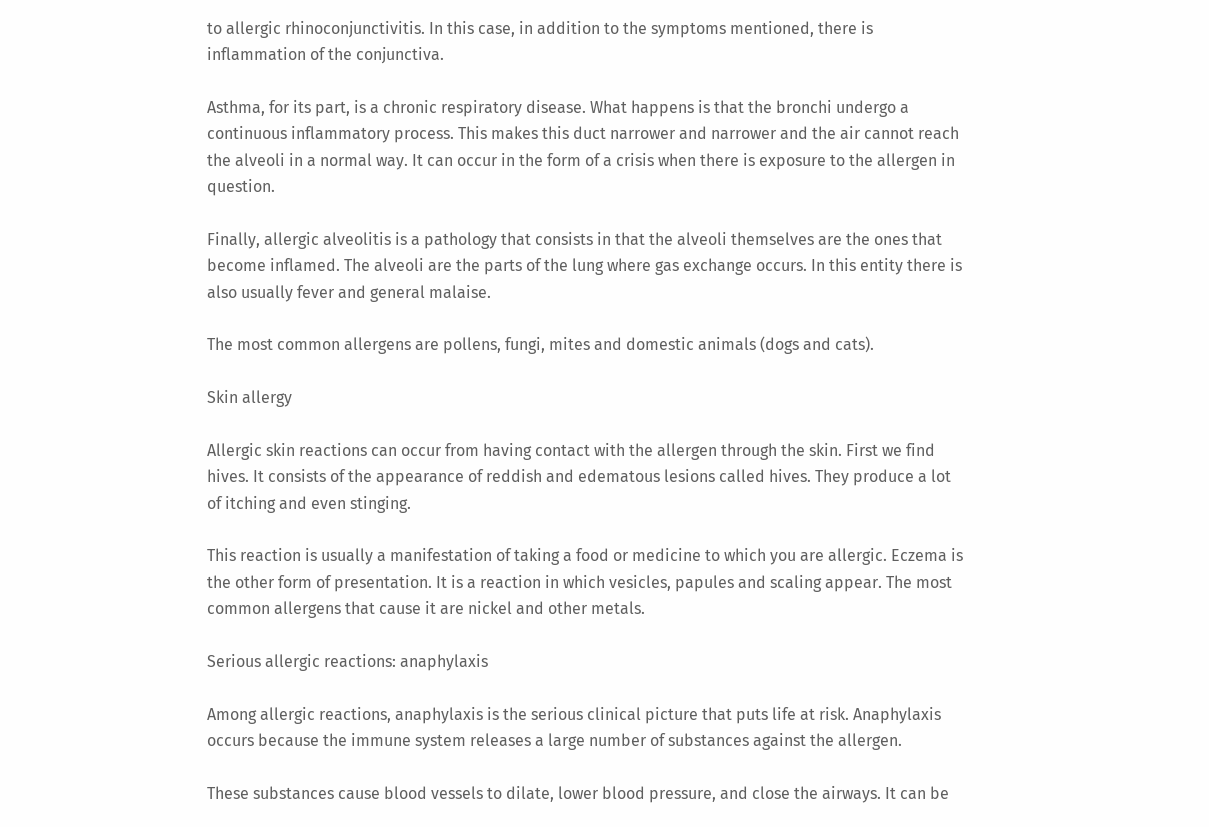to allergic rhinoconjunctivitis. In this case, in addition to the symptoms mentioned, there is inflammation of the conjunctiva.

Asthma, for its part, is a chronic respiratory disease. What happens is that the bronchi undergo a continuous inflammatory process. This makes this duct narrower and narrower and the air cannot reach the alveoli in a normal way. It can occur in the form of a crisis when there is exposure to the allergen in question.

Finally, allergic alveolitis is a pathology that consists in that the alveoli themselves are the ones that become inflamed. The alveoli are the parts of the lung where gas exchange occurs. In this entity there is also usually fever and general malaise.

The most common allergens are pollens, fungi, mites and domestic animals (dogs and cats).

Skin allergy

Allergic skin reactions can occur from having contact with the allergen through the skin. First we find hives. It consists of the appearance of reddish and edematous lesions called hives. They produce a lot of itching and even stinging.

This reaction is usually a manifestation of taking a food or medicine to which you are allergic. Eczema is the other form of presentation. It is a reaction in which vesicles, papules and scaling appear. The most common allergens that cause it are nickel and other metals.

Serious allergic reactions: anaphylaxis

Among allergic reactions, anaphylaxis is the serious clinical picture that puts life at risk. Anaphylaxis occurs because the immune system releases a large number of substances against the allergen.

These substances cause blood vessels to dilate, lower blood pressure, and close the airways. It can be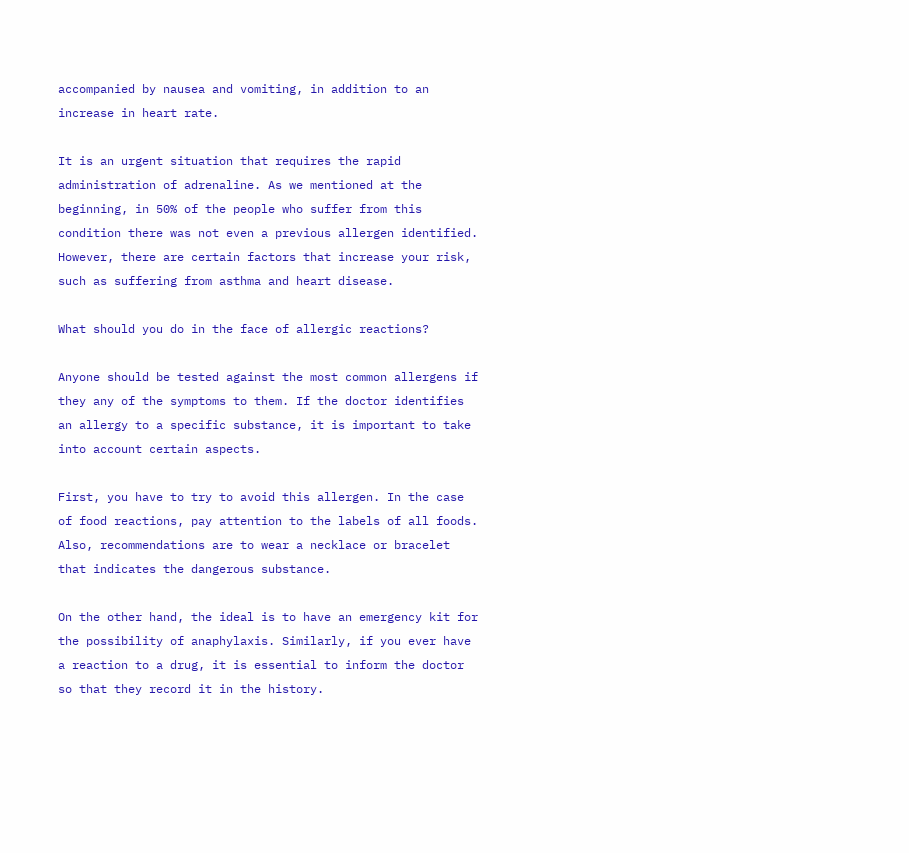accompanied by nausea and vomiting, in addition to an increase in heart rate.

It is an urgent situation that requires the rapid administration of adrenaline. As we mentioned at the beginning, in 50% of the people who suffer from this condition there was not even a previous allergen identified. However, there are certain factors that increase your risk, such as suffering from asthma and heart disease.

What should you do in the face of allergic reactions?

Anyone should be tested against the most common allergens if they any of the symptoms to them. If the doctor identifies an allergy to a specific substance, it is important to take into account certain aspects.

First, you have to try to avoid this allergen. In the case of food reactions, pay attention to the labels of all foods. Also, recommendations are to wear a necklace or bracelet that indicates the dangerous substance.

On the other hand, the ideal is to have an emergency kit for the possibility of anaphylaxis. Similarly, if you ever have a reaction to a drug, it is essential to inform the doctor so that they record it in the history.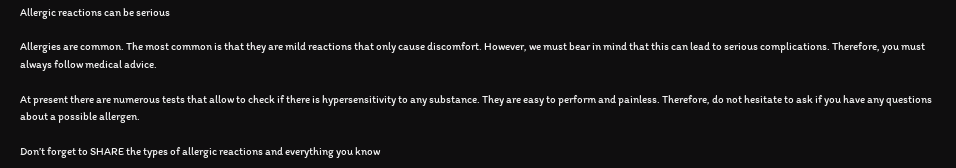Allergic reactions can be serious

Allergies are common. The most common is that they are mild reactions that only cause discomfort. However, we must bear in mind that this can lead to serious complications. Therefore, you must always follow medical advice.

At present there are numerous tests that allow to check if there is hypersensitivity to any substance. They are easy to perform and painless. Therefore, do not hesitate to ask if you have any questions about a possible allergen.

Don’t forget to SHARE the types of allergic reactions and everything you know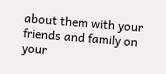about them with your friends and family on your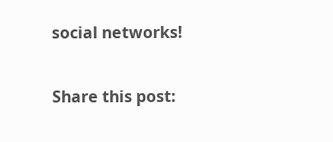social networks!

Share this post: